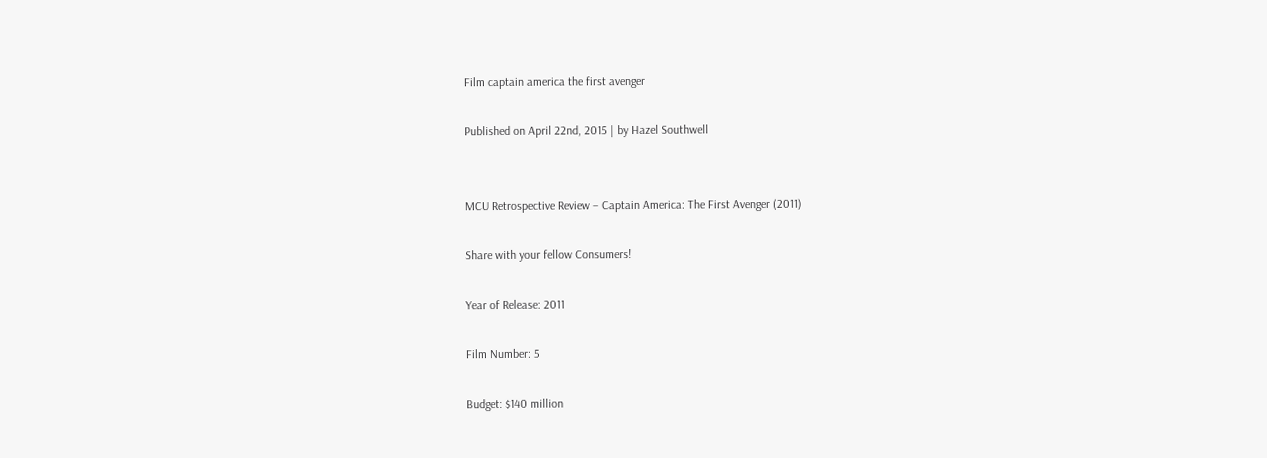Film captain america the first avenger

Published on April 22nd, 2015 | by Hazel Southwell


MCU Retrospective Review – Captain America: The First Avenger (2011)

Share with your fellow Consumers!

Year of Release: 2011

Film Number: 5

Budget: $140 million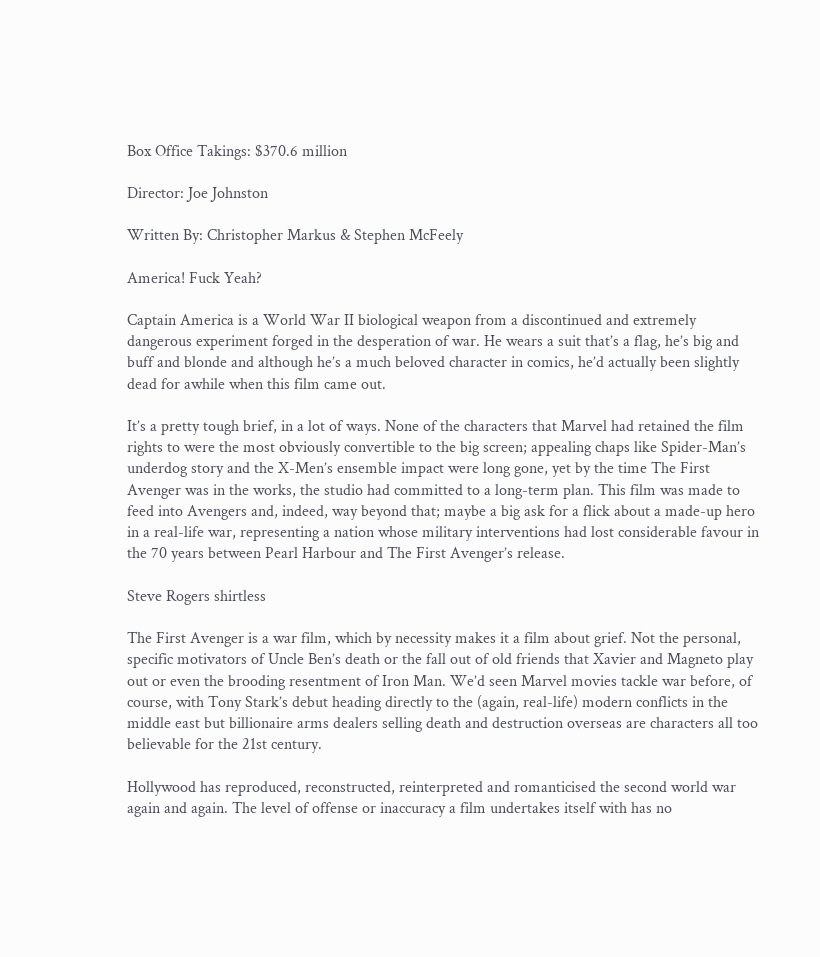Box Office Takings: $370.6 million

Director: Joe Johnston

Written By: Christopher Markus & Stephen McFeely

America! Fuck Yeah?

Captain America is a World War II biological weapon from a discontinued and extremely dangerous experiment forged in the desperation of war. He wears a suit that’s a flag, he’s big and buff and blonde and although he’s a much beloved character in comics, he’d actually been slightly dead for awhile when this film came out.

It’s a pretty tough brief, in a lot of ways. None of the characters that Marvel had retained the film rights to were the most obviously convertible to the big screen; appealing chaps like Spider-Man’s underdog story and the X-Men’s ensemble impact were long gone, yet by the time The First Avenger was in the works, the studio had committed to a long-term plan. This film was made to feed into Avengers and, indeed, way beyond that; maybe a big ask for a flick about a made-up hero in a real-life war, representing a nation whose military interventions had lost considerable favour in the 70 years between Pearl Harbour and The First Avenger’s release.

Steve Rogers shirtless

The First Avenger is a war film, which by necessity makes it a film about grief. Not the personal, specific motivators of Uncle Ben’s death or the fall out of old friends that Xavier and Magneto play out or even the brooding resentment of Iron Man. We’d seen Marvel movies tackle war before, of course, with Tony Stark’s debut heading directly to the (again, real-life) modern conflicts in the middle east but billionaire arms dealers selling death and destruction overseas are characters all too believable for the 21st century.

Hollywood has reproduced, reconstructed, reinterpreted and romanticised the second world war again and again. The level of offense or inaccuracy a film undertakes itself with has no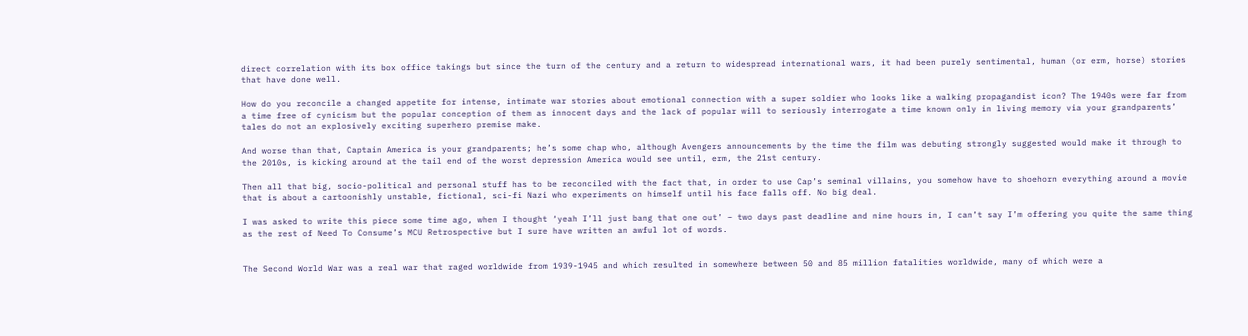direct correlation with its box office takings but since the turn of the century and a return to widespread international wars, it had been purely sentimental, human (or erm, horse) stories that have done well.

How do you reconcile a changed appetite for intense, intimate war stories about emotional connection with a super soldier who looks like a walking propagandist icon? The 1940s were far from a time free of cynicism but the popular conception of them as innocent days and the lack of popular will to seriously interrogate a time known only in living memory via your grandparents’ tales do not an explosively exciting superhero premise make.

And worse than that, Captain America is your grandparents; he’s some chap who, although Avengers announcements by the time the film was debuting strongly suggested would make it through to the 2010s, is kicking around at the tail end of the worst depression America would see until, erm, the 21st century.

Then all that big, socio-political and personal stuff has to be reconciled with the fact that, in order to use Cap’s seminal villains, you somehow have to shoehorn everything around a movie that is about a cartoonishly unstable, fictional, sci-fi Nazi who experiments on himself until his face falls off. No big deal.

I was asked to write this piece some time ago, when I thought ‘yeah I’ll just bang that one out’ – two days past deadline and nine hours in, I can’t say I’m offering you quite the same thing as the rest of Need To Consume’s MCU Retrospective but I sure have written an awful lot of words.


The Second World War was a real war that raged worldwide from 1939-1945 and which resulted in somewhere between 50 and 85 million fatalities worldwide, many of which were a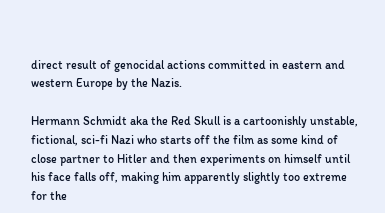direct result of genocidal actions committed in eastern and western Europe by the Nazis.

Hermann Schmidt aka the Red Skull is a cartoonishly unstable, fictional, sci-fi Nazi who starts off the film as some kind of close partner to Hitler and then experiments on himself until his face falls off, making him apparently slightly too extreme for the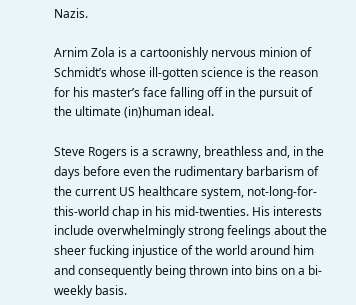Nazis.

Arnim Zola is a cartoonishly nervous minion of Schmidt’s whose ill-gotten science is the reason for his master’s face falling off in the pursuit of the ultimate (in)human ideal.

Steve Rogers is a scrawny, breathless and, in the days before even the rudimentary barbarism of the current US healthcare system, not-long-for-this-world chap in his mid-twenties. His interests include overwhelmingly strong feelings about the sheer fucking injustice of the world around him and consequently being thrown into bins on a bi-weekly basis.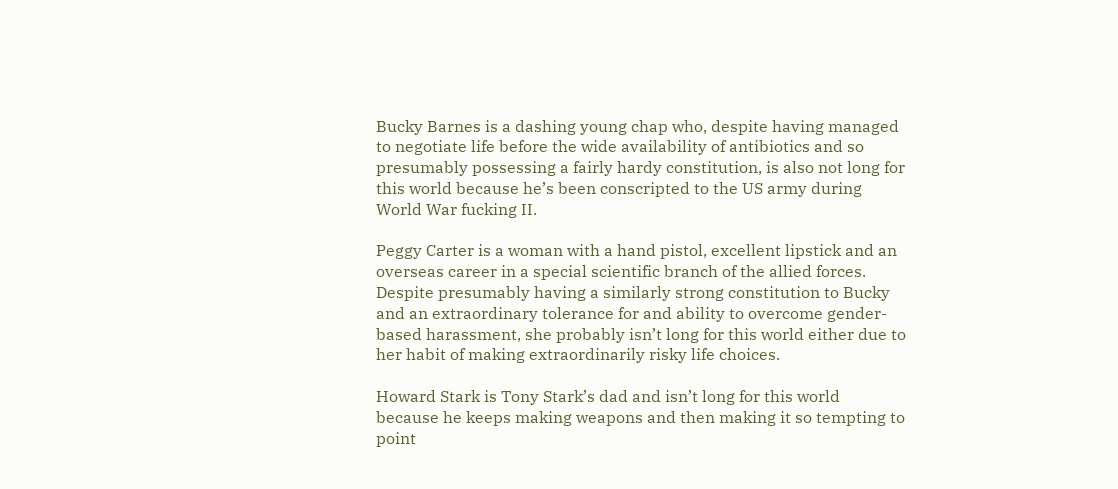Bucky Barnes is a dashing young chap who, despite having managed to negotiate life before the wide availability of antibiotics and so presumably possessing a fairly hardy constitution, is also not long for this world because he’s been conscripted to the US army during World War fucking II.

Peggy Carter is a woman with a hand pistol, excellent lipstick and an overseas career in a special scientific branch of the allied forces. Despite presumably having a similarly strong constitution to Bucky and an extraordinary tolerance for and ability to overcome gender-based harassment, she probably isn’t long for this world either due to her habit of making extraordinarily risky life choices.

Howard Stark is Tony Stark’s dad and isn’t long for this world because he keeps making weapons and then making it so tempting to point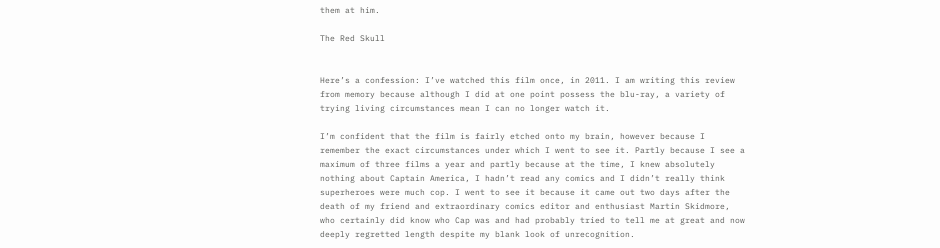them at him.

The Red Skull


Here’s a confession: I’ve watched this film once, in 2011. I am writing this review from memory because although I did at one point possess the blu-ray, a variety of trying living circumstances mean I can no longer watch it.

I’m confident that the film is fairly etched onto my brain, however because I remember the exact circumstances under which I went to see it. Partly because I see a maximum of three films a year and partly because at the time, I knew absolutely nothing about Captain America, I hadn’t read any comics and I didn’t really think superheroes were much cop. I went to see it because it came out two days after the death of my friend and extraordinary comics editor and enthusiast Martin Skidmore,  who certainly did know who Cap was and had probably tried to tell me at great and now deeply regretted length despite my blank look of unrecognition.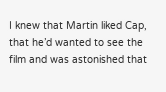I knew that Martin liked Cap, that he’d wanted to see the film and was astonished that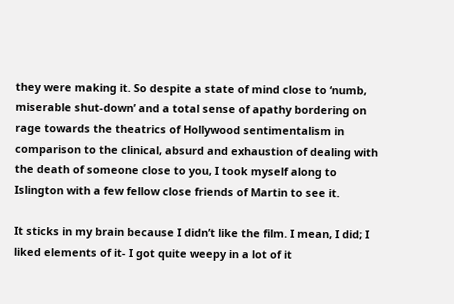they were making it. So despite a state of mind close to ‘numb, miserable shut-down’ and a total sense of apathy bordering on rage towards the theatrics of Hollywood sentimentalism in comparison to the clinical, absurd and exhaustion of dealing with the death of someone close to you, I took myself along to Islington with a few fellow close friends of Martin to see it.

It sticks in my brain because I didn’t like the film. I mean, I did; I liked elements of it- I got quite weepy in a lot of it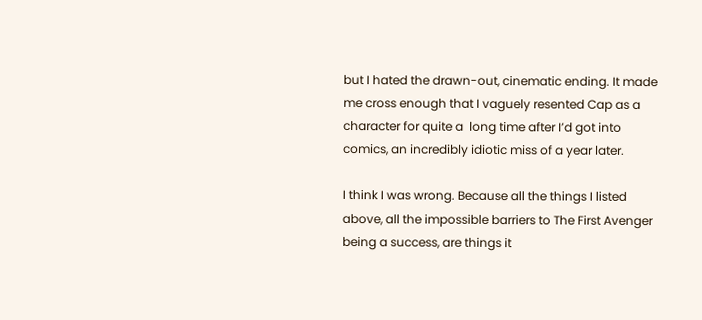but I hated the drawn-out, cinematic ending. It made me cross enough that I vaguely resented Cap as a character for quite a  long time after I’d got into comics, an incredibly idiotic miss of a year later.

I think I was wrong. Because all the things I listed above, all the impossible barriers to The First Avenger being a success, are things it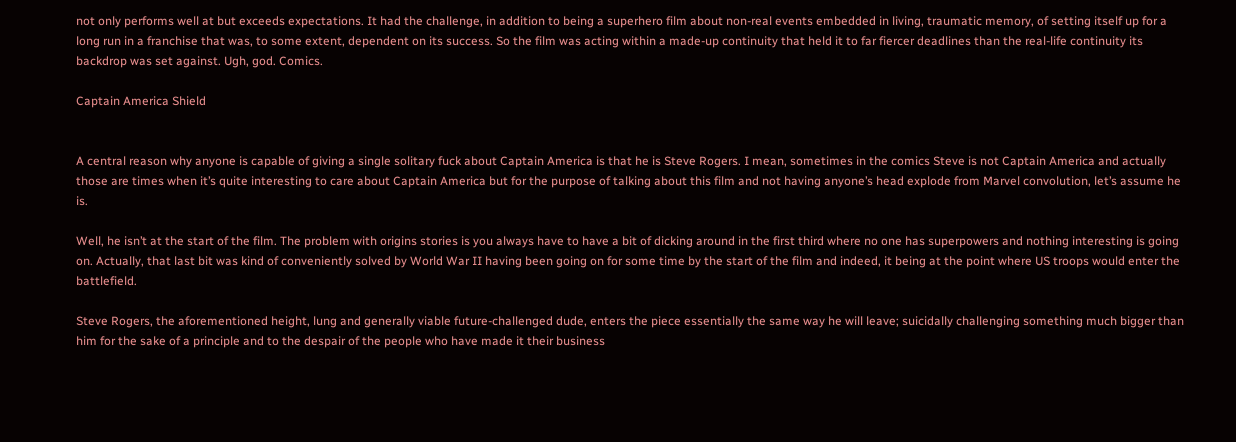not only performs well at but exceeds expectations. It had the challenge, in addition to being a superhero film about non-real events embedded in living, traumatic memory, of setting itself up for a long run in a franchise that was, to some extent, dependent on its success. So the film was acting within a made-up continuity that held it to far fiercer deadlines than the real-life continuity its backdrop was set against. Ugh, god. Comics.

Captain America Shield


A central reason why anyone is capable of giving a single solitary fuck about Captain America is that he is Steve Rogers. I mean, sometimes in the comics Steve is not Captain America and actually those are times when it’s quite interesting to care about Captain America but for the purpose of talking about this film and not having anyone’s head explode from Marvel convolution, let’s assume he is.

Well, he isn’t at the start of the film. The problem with origins stories is you always have to have a bit of dicking around in the first third where no one has superpowers and nothing interesting is going on. Actually, that last bit was kind of conveniently solved by World War II having been going on for some time by the start of the film and indeed, it being at the point where US troops would enter the battlefield.

Steve Rogers, the aforementioned height, lung and generally viable future-challenged dude, enters the piece essentially the same way he will leave; suicidally challenging something much bigger than him for the sake of a principle and to the despair of the people who have made it their business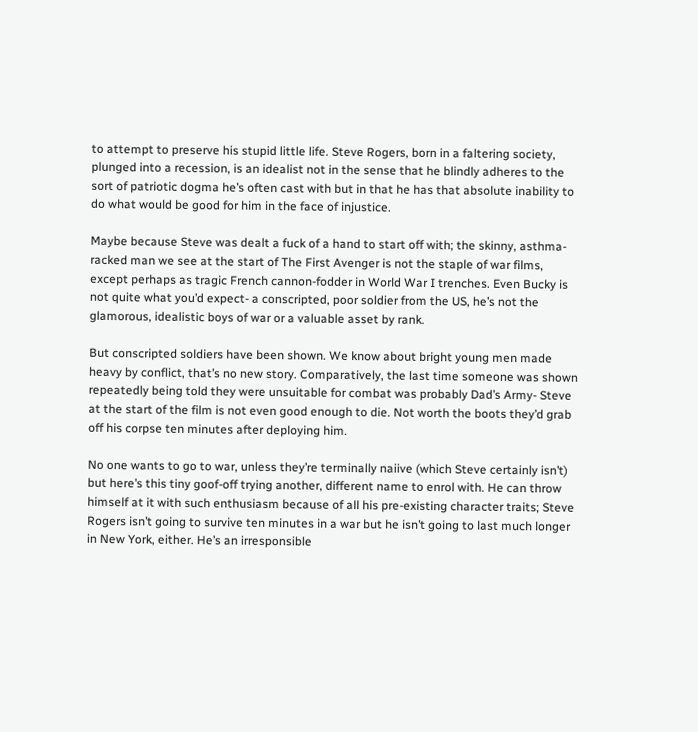to attempt to preserve his stupid little life. Steve Rogers, born in a faltering society, plunged into a recession, is an idealist not in the sense that he blindly adheres to the sort of patriotic dogma he’s often cast with but in that he has that absolute inability to do what would be good for him in the face of injustice.

Maybe because Steve was dealt a fuck of a hand to start off with; the skinny, asthma-racked man we see at the start of The First Avenger is not the staple of war films, except perhaps as tragic French cannon-fodder in World War I trenches. Even Bucky is not quite what you’d expect- a conscripted, poor soldier from the US, he’s not the glamorous, idealistic boys of war or a valuable asset by rank.

But conscripted soldiers have been shown. We know about bright young men made heavy by conflict, that’s no new story. Comparatively, the last time someone was shown repeatedly being told they were unsuitable for combat was probably Dad’s Army- Steve at the start of the film is not even good enough to die. Not worth the boots they’d grab off his corpse ten minutes after deploying him.

No one wants to go to war, unless they’re terminally naiive (which Steve certainly isn’t) but here’s this tiny goof-off trying another, different name to enrol with. He can throw himself at it with such enthusiasm because of all his pre-existing character traits; Steve Rogers isn’t going to survive ten minutes in a war but he isn’t going to last much longer in New York, either. He’s an irresponsible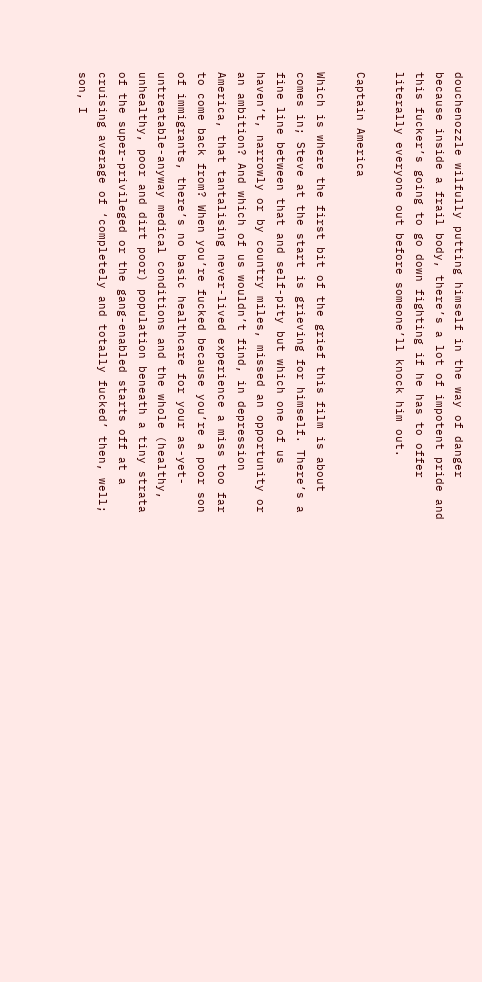douchenozzle wilfully putting himself in the way of danger because inside a frail body, there’s a lot of impotent pride and this fucker’s going to go down fighting if he has to offer literally everyone out before someone’ll knock him out.

Captain America

Which is where the first bit of the grief this film is about comes in; Steve at the start is grieving for himself. There’s a fine line between that and self-pity but which one of us haven’t, narrowly or by country miles, missed an opportunity or an ambition? And which of us wouldn’t find, in depression America, that tantalising never-lived experience a miss too far to come back from? When you’re fucked because you’re a poor son of immigrants, there’s no basic healthcare for your as-yet-untreatable-anyway medical conditions and the whole (healthy, unhealthy, poor and dirt poor) population beneath a tiny strata of the super-privileged or the gang-enabled starts off at a cruising average of ‘completely and totally fucked’ then, well; son, I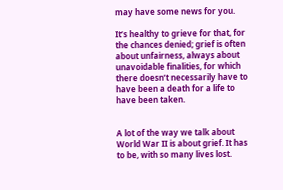may have some news for you.

It’s healthy to grieve for that, for the chances denied; grief is often about unfairness, always about unavoidable finalities, for which there doesn’t necessarily have to have been a death for a life to have been taken.


A lot of the way we talk about World War II is about grief. It has to be, with so many lives lost.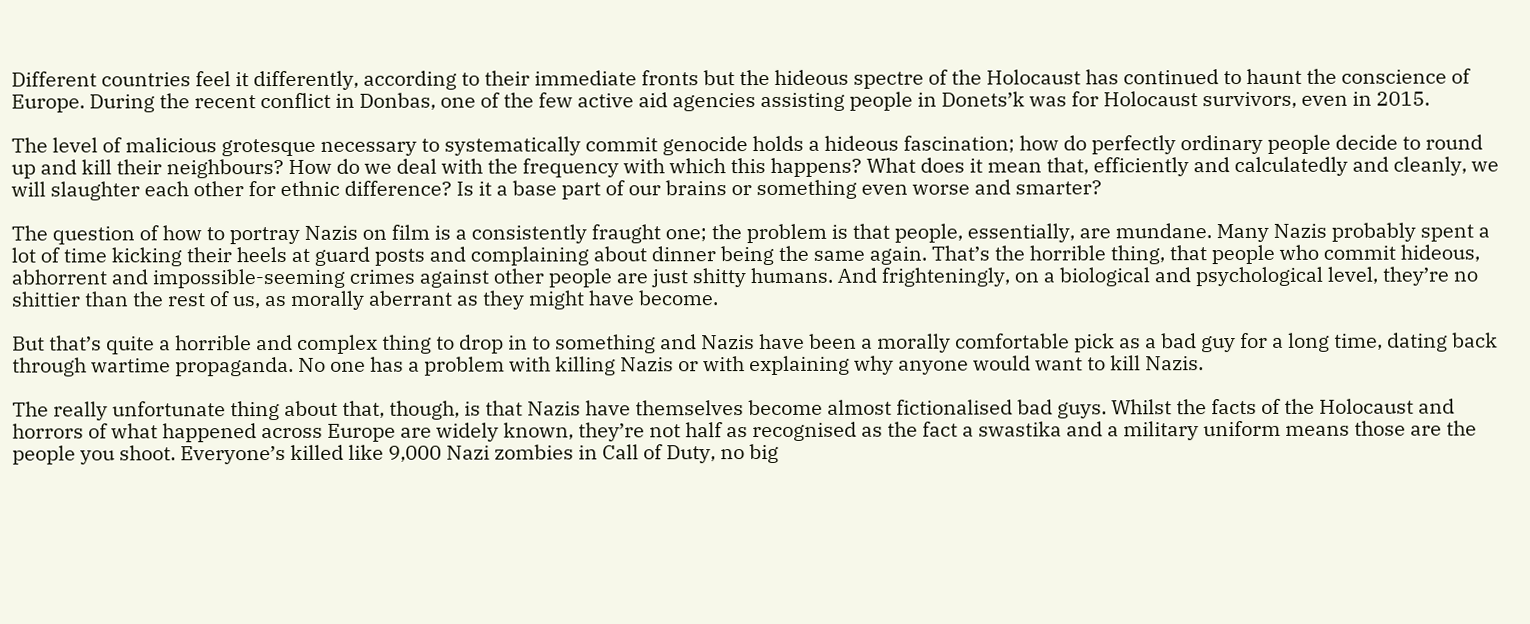Different countries feel it differently, according to their immediate fronts but the hideous spectre of the Holocaust has continued to haunt the conscience of Europe. During the recent conflict in Donbas, one of the few active aid agencies assisting people in Donets’k was for Holocaust survivors, even in 2015.

The level of malicious grotesque necessary to systematically commit genocide holds a hideous fascination; how do perfectly ordinary people decide to round up and kill their neighbours? How do we deal with the frequency with which this happens? What does it mean that, efficiently and calculatedly and cleanly, we will slaughter each other for ethnic difference? Is it a base part of our brains or something even worse and smarter?

The question of how to portray Nazis on film is a consistently fraught one; the problem is that people, essentially, are mundane. Many Nazis probably spent a lot of time kicking their heels at guard posts and complaining about dinner being the same again. That’s the horrible thing, that people who commit hideous, abhorrent and impossible-seeming crimes against other people are just shitty humans. And frighteningly, on a biological and psychological level, they’re no shittier than the rest of us, as morally aberrant as they might have become.

But that’s quite a horrible and complex thing to drop in to something and Nazis have been a morally comfortable pick as a bad guy for a long time, dating back through wartime propaganda. No one has a problem with killing Nazis or with explaining why anyone would want to kill Nazis.

The really unfortunate thing about that, though, is that Nazis have themselves become almost fictionalised bad guys. Whilst the facts of the Holocaust and horrors of what happened across Europe are widely known, they’re not half as recognised as the fact a swastika and a military uniform means those are the people you shoot. Everyone’s killed like 9,000 Nazi zombies in Call of Duty, no big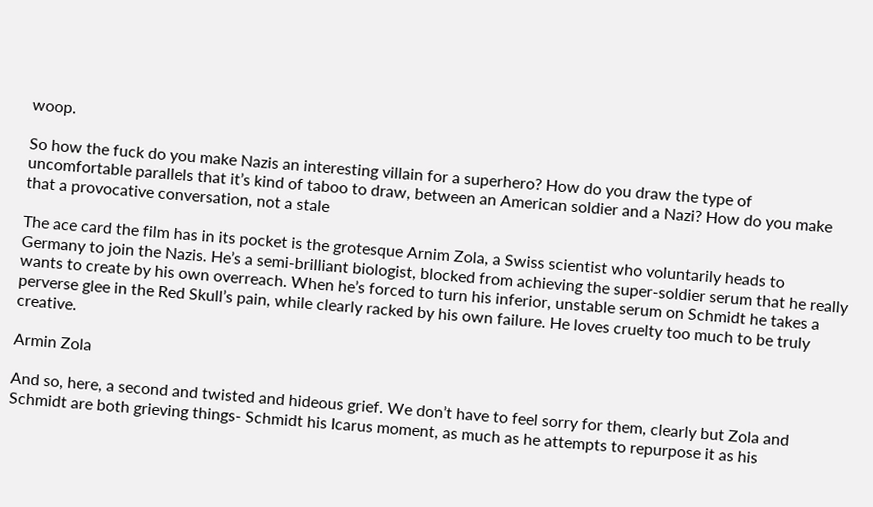woop.

So how the fuck do you make Nazis an interesting villain for a superhero? How do you draw the type of uncomfortable parallels that it’s kind of taboo to draw, between an American soldier and a Nazi? How do you make that a provocative conversation, not a stale

The ace card the film has in its pocket is the grotesque Arnim Zola, a Swiss scientist who voluntarily heads to Germany to join the Nazis. He’s a semi-brilliant biologist, blocked from achieving the super-soldier serum that he really wants to create by his own overreach. When he’s forced to turn his inferior, unstable serum on Schmidt he takes a perverse glee in the Red Skull’s pain, while clearly racked by his own failure. He loves cruelty too much to be truly creative.

Armin Zola

And so, here, a second and twisted and hideous grief. We don’t have to feel sorry for them, clearly but Zola and Schmidt are both grieving things- Schmidt his Icarus moment, as much as he attempts to repurpose it as his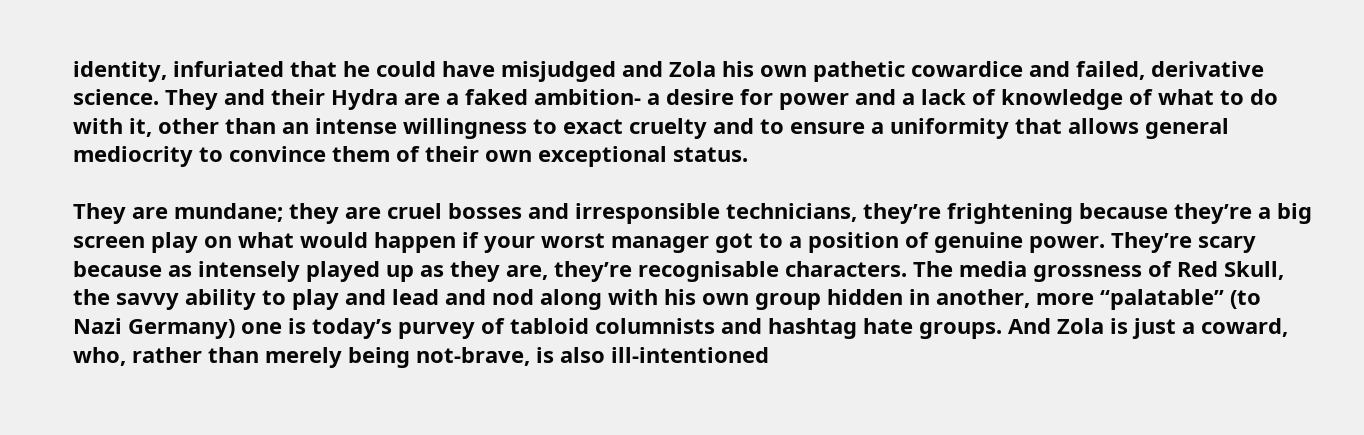identity, infuriated that he could have misjudged and Zola his own pathetic cowardice and failed, derivative science. They and their Hydra are a faked ambition- a desire for power and a lack of knowledge of what to do with it, other than an intense willingness to exact cruelty and to ensure a uniformity that allows general mediocrity to convince them of their own exceptional status.

They are mundane; they are cruel bosses and irresponsible technicians, they’re frightening because they’re a big screen play on what would happen if your worst manager got to a position of genuine power. They’re scary because as intensely played up as they are, they’re recognisable characters. The media grossness of Red Skull, the savvy ability to play and lead and nod along with his own group hidden in another, more “palatable” (to Nazi Germany) one is today’s purvey of tabloid columnists and hashtag hate groups. And Zola is just a coward, who, rather than merely being not-brave, is also ill-intentioned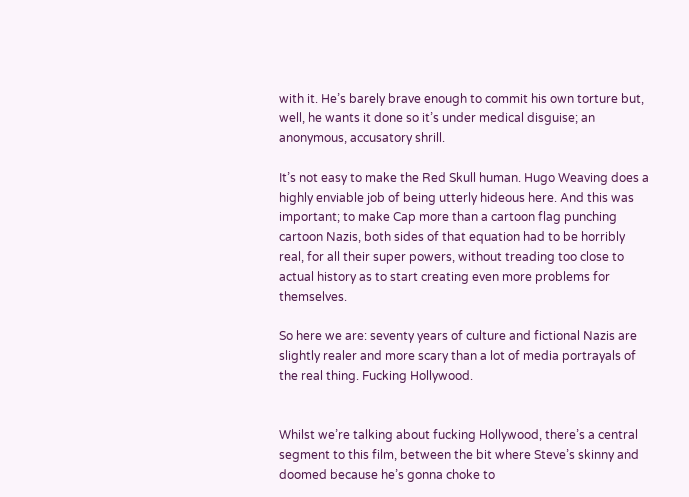with it. He’s barely brave enough to commit his own torture but, well, he wants it done so it’s under medical disguise; an anonymous, accusatory shrill.

It’s not easy to make the Red Skull human. Hugo Weaving does a highly enviable job of being utterly hideous here. And this was important; to make Cap more than a cartoon flag punching cartoon Nazis, both sides of that equation had to be horribly real, for all their super powers, without treading too close to actual history as to start creating even more problems for themselves.

So here we are: seventy years of culture and fictional Nazis are slightly realer and more scary than a lot of media portrayals of the real thing. Fucking Hollywood.


Whilst we’re talking about fucking Hollywood, there’s a central segment to this film, between the bit where Steve’s skinny and doomed because he’s gonna choke to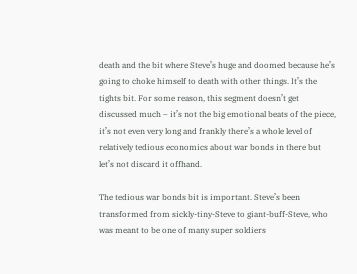death and the bit where Steve’s huge and doomed because he’s going to choke himself to death with other things. It’s the tights bit. For some reason, this segment doesn’t get discussed much – it’s not the big emotional beats of the piece, it’s not even very long and frankly there’s a whole level of relatively tedious economics about war bonds in there but let’s not discard it offhand.

The tedious war bonds bit is important. Steve’s been transformed from sickly-tiny-Steve to giant-buff-Steve, who was meant to be one of many super soldiers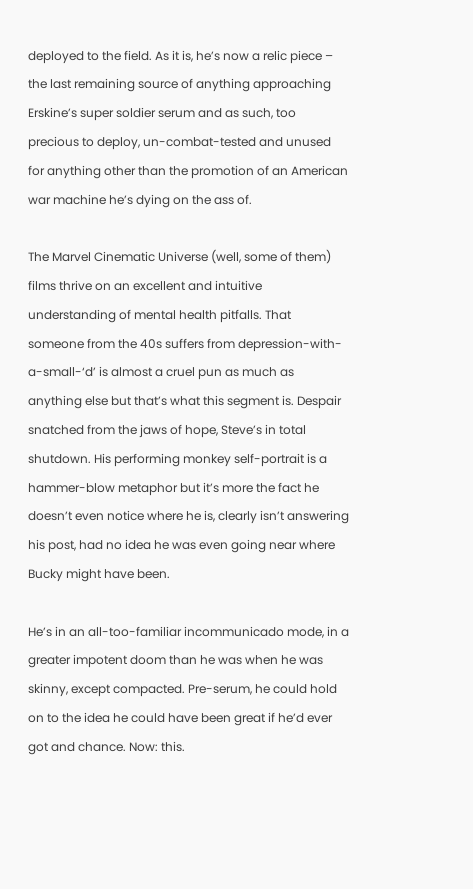deployed to the field. As it is, he’s now a relic piece – the last remaining source of anything approaching Erskine’s super soldier serum and as such, too precious to deploy, un-combat-tested and unused for anything other than the promotion of an American war machine he’s dying on the ass of.

The Marvel Cinematic Universe (well, some of them) films thrive on an excellent and intuitive understanding of mental health pitfalls. That someone from the 40s suffers from depression-with-a-small-‘d’ is almost a cruel pun as much as anything else but that’s what this segment is. Despair snatched from the jaws of hope, Steve’s in total shutdown. His performing monkey self-portrait is a hammer-blow metaphor but it’s more the fact he doesn’t even notice where he is, clearly isn’t answering his post, had no idea he was even going near where Bucky might have been.

He’s in an all-too-familiar incommunicado mode, in a greater impotent doom than he was when he was skinny, except compacted. Pre-serum, he could hold on to the idea he could have been great if he’d ever got and chance. Now: this.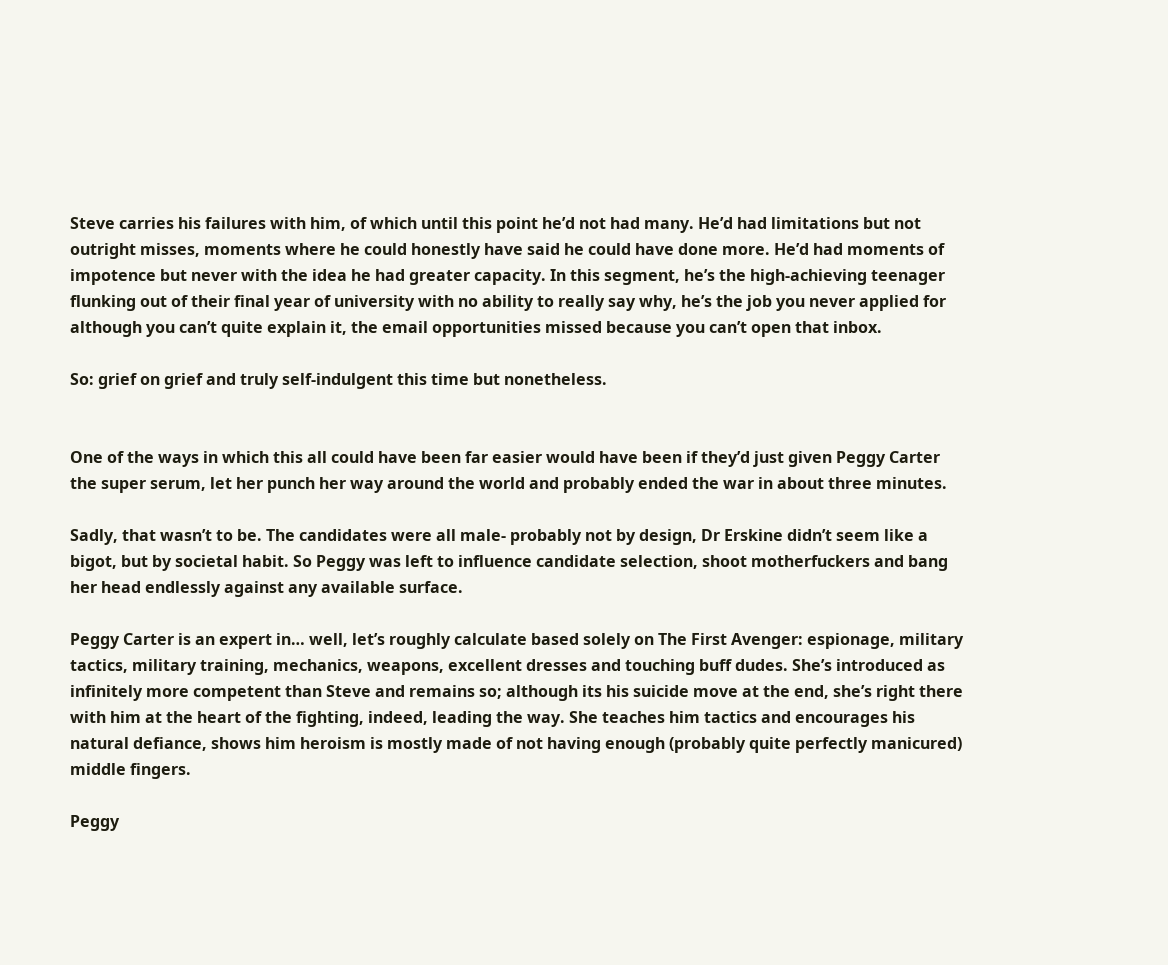Steve carries his failures with him, of which until this point he’d not had many. He’d had limitations but not outright misses, moments where he could honestly have said he could have done more. He’d had moments of impotence but never with the idea he had greater capacity. In this segment, he’s the high-achieving teenager flunking out of their final year of university with no ability to really say why, he’s the job you never applied for although you can’t quite explain it, the email opportunities missed because you can’t open that inbox.

So: grief on grief and truly self-indulgent this time but nonetheless.


One of the ways in which this all could have been far easier would have been if they’d just given Peggy Carter the super serum, let her punch her way around the world and probably ended the war in about three minutes.

Sadly, that wasn’t to be. The candidates were all male- probably not by design, Dr Erskine didn’t seem like a bigot, but by societal habit. So Peggy was left to influence candidate selection, shoot motherfuckers and bang her head endlessly against any available surface.

Peggy Carter is an expert in… well, let’s roughly calculate based solely on The First Avenger: espionage, military tactics, military training, mechanics, weapons, excellent dresses and touching buff dudes. She’s introduced as infinitely more competent than Steve and remains so; although its his suicide move at the end, she’s right there with him at the heart of the fighting, indeed, leading the way. She teaches him tactics and encourages his natural defiance, shows him heroism is mostly made of not having enough (probably quite perfectly manicured) middle fingers.

Peggy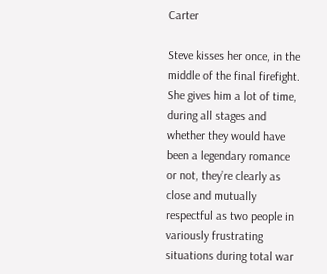Carter

Steve kisses her once, in the middle of the final firefight. She gives him a lot of time, during all stages and whether they would have been a legendary romance or not, they’re clearly as close and mutually respectful as two people in variously frustrating situations during total war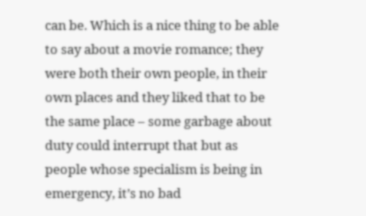can be. Which is a nice thing to be able to say about a movie romance; they were both their own people, in their own places and they liked that to be the same place – some garbage about duty could interrupt that but as people whose specialism is being in emergency, it’s no bad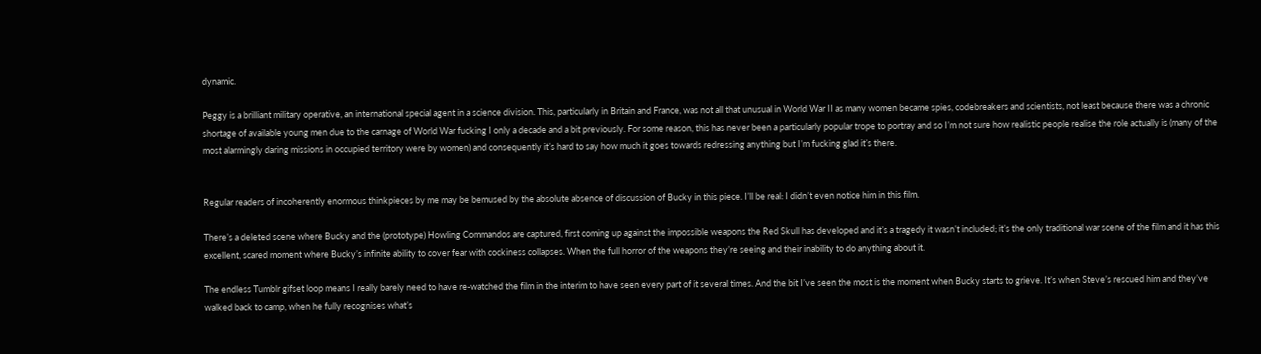dynamic.

Peggy is a brilliant military operative, an international special agent in a science division. This, particularly in Britain and France, was not all that unusual in World War II as many women became spies, codebreakers and scientists, not least because there was a chronic shortage of available young men due to the carnage of World War fucking I only a decade and a bit previously. For some reason, this has never been a particularly popular trope to portray and so I’m not sure how realistic people realise the role actually is (many of the most alarmingly daring missions in occupied territory were by women) and consequently it’s hard to say how much it goes towards redressing anything but I’m fucking glad it’s there.


Regular readers of incoherently enormous thinkpieces by me may be bemused by the absolute absence of discussion of Bucky in this piece. I’ll be real: I didn’t even notice him in this film.

There’s a deleted scene where Bucky and the (prototype) Howling Commandos are captured, first coming up against the impossible weapons the Red Skull has developed and it’s a tragedy it wasn’t included; it’s the only traditional war scene of the film and it has this excellent, scared moment where Bucky’s infinite ability to cover fear with cockiness collapses. When the full horror of the weapons they’re seeing and their inability to do anything about it.

The endless Tumblr gifset loop means I really barely need to have re-watched the film in the interim to have seen every part of it several times. And the bit I’ve seen the most is the moment when Bucky starts to grieve. It’s when Steve’s rescued him and they’ve walked back to camp, when he fully recognises what’s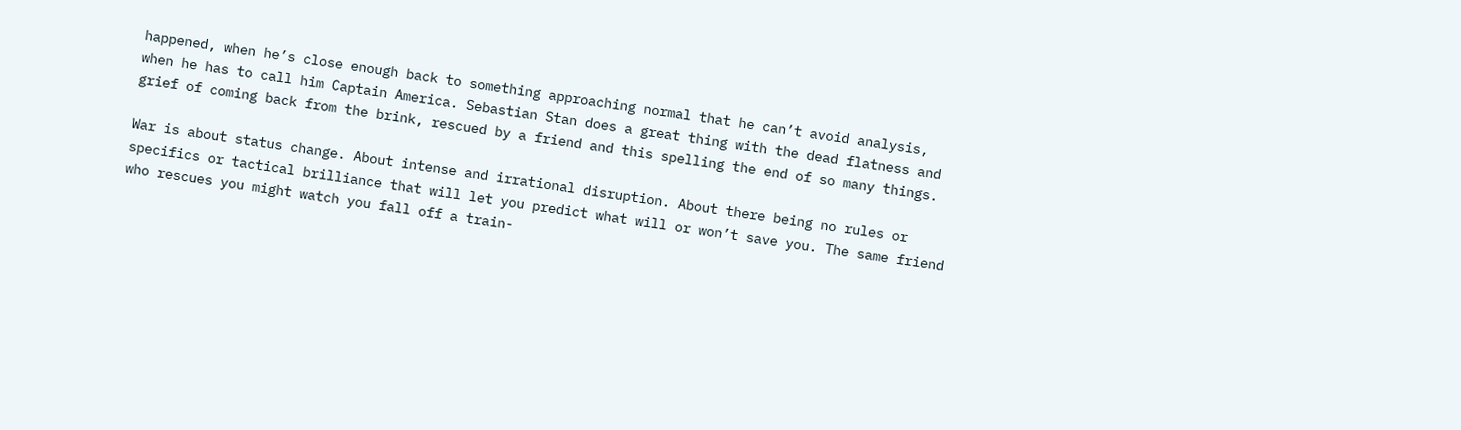happened, when he’s close enough back to something approaching normal that he can’t avoid analysis, when he has to call him Captain America. Sebastian Stan does a great thing with the dead flatness and grief of coming back from the brink, rescued by a friend and this spelling the end of so many things.

War is about status change. About intense and irrational disruption. About there being no rules or specifics or tactical brilliance that will let you predict what will or won’t save you. The same friend who rescues you might watch you fall off a train-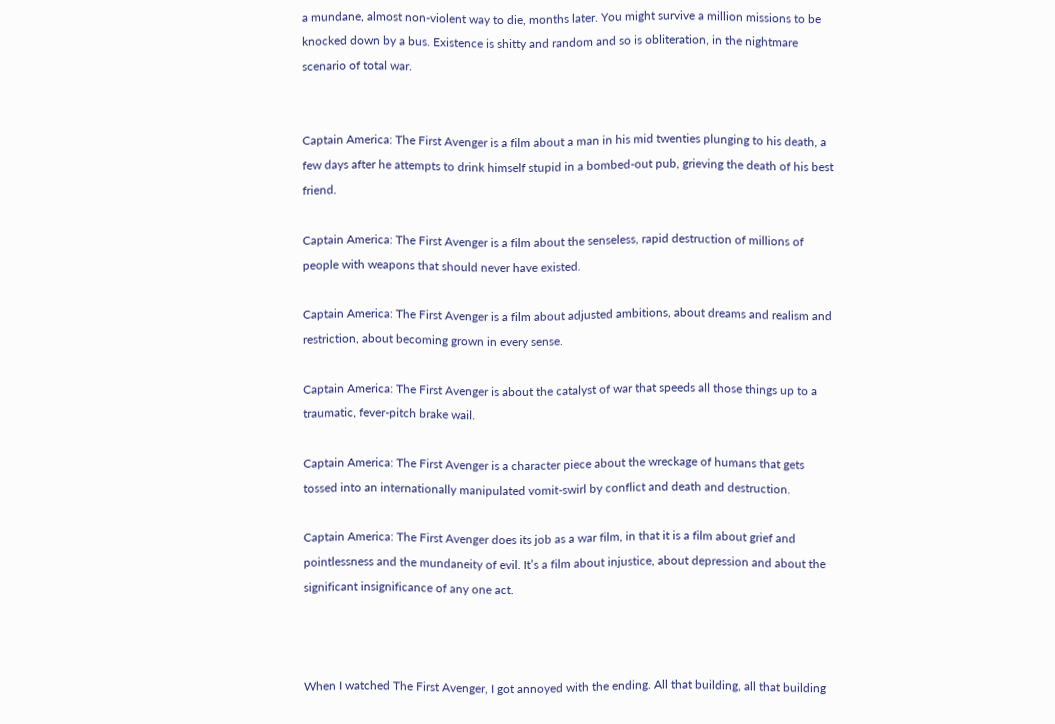a mundane, almost non-violent way to die, months later. You might survive a million missions to be knocked down by a bus. Existence is shitty and random and so is obliteration, in the nightmare scenario of total war.


Captain America: The First Avenger is a film about a man in his mid twenties plunging to his death, a few days after he attempts to drink himself stupid in a bombed-out pub, grieving the death of his best friend.

Captain America: The First Avenger is a film about the senseless, rapid destruction of millions of people with weapons that should never have existed.

Captain America: The First Avenger is a film about adjusted ambitions, about dreams and realism and restriction, about becoming grown in every sense.

Captain America: The First Avenger is about the catalyst of war that speeds all those things up to a traumatic, fever-pitch brake wail.

Captain America: The First Avenger is a character piece about the wreckage of humans that gets tossed into an internationally manipulated vomit-swirl by conflict and death and destruction.

Captain America: The First Avenger does its job as a war film, in that it is a film about grief and pointlessness and the mundaneity of evil. It’s a film about injustice, about depression and about the significant insignificance of any one act.



When I watched The First Avenger, I got annoyed with the ending. All that building, all that building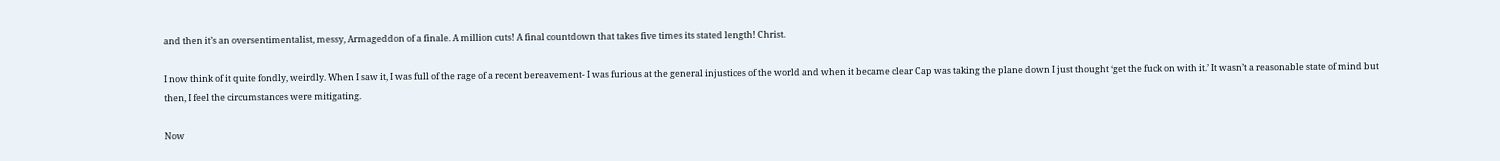and then it’s an oversentimentalist, messy, Armageddon of a finale. A million cuts! A final countdown that takes five times its stated length! Christ.

I now think of it quite fondly, weirdly. When I saw it, I was full of the rage of a recent bereavement- I was furious at the general injustices of the world and when it became clear Cap was taking the plane down I just thought ‘get the fuck on with it.’ It wasn’t a reasonable state of mind but then, I feel the circumstances were mitigating.

Now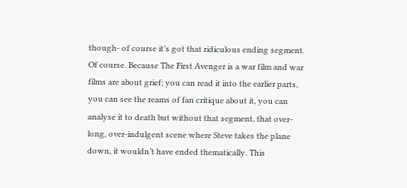though- of course it’s got that ridiculous ending segment. Of course. Because The First Avenger is a war film and war films are about grief; you can read it into the earlier parts, you can see the reams of fan critique about it, you can analyse it to death but without that segment, that over-long, over-indulgent scene where Steve takes the plane down, it wouldn’t have ended thematically. This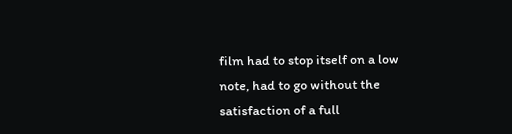film had to stop itself on a low note, had to go without the satisfaction of a full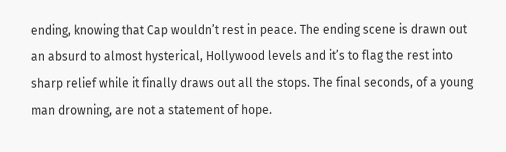ending, knowing that Cap wouldn’t rest in peace. The ending scene is drawn out an absurd to almost hysterical, Hollywood levels and it’s to flag the rest into sharp relief while it finally draws out all the stops. The final seconds, of a young man drowning, are not a statement of hope.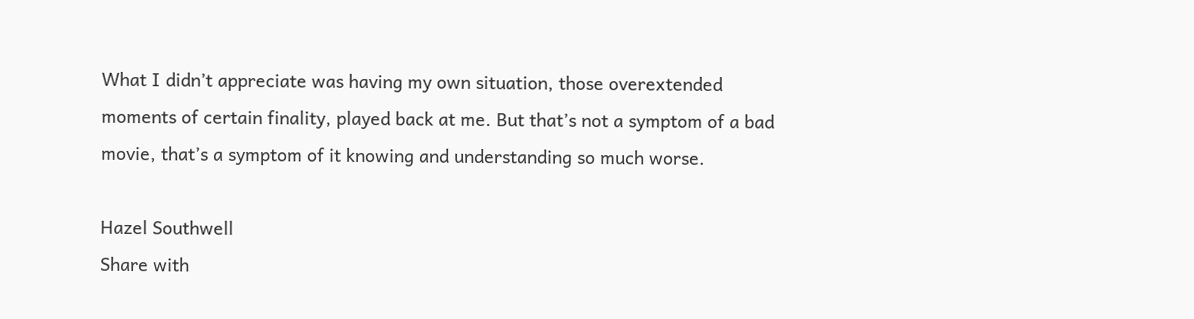What I didn’t appreciate was having my own situation, those overextended moments of certain finality, played back at me. But that’s not a symptom of a bad movie, that’s a symptom of it knowing and understanding so much worse.

Hazel Southwell
Share with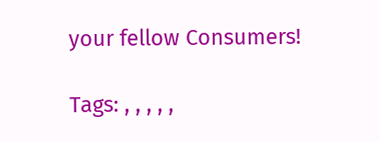your fellow Consumers!

Tags: , , , , ,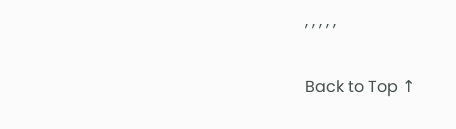, , , , ,

Back to Top ↑